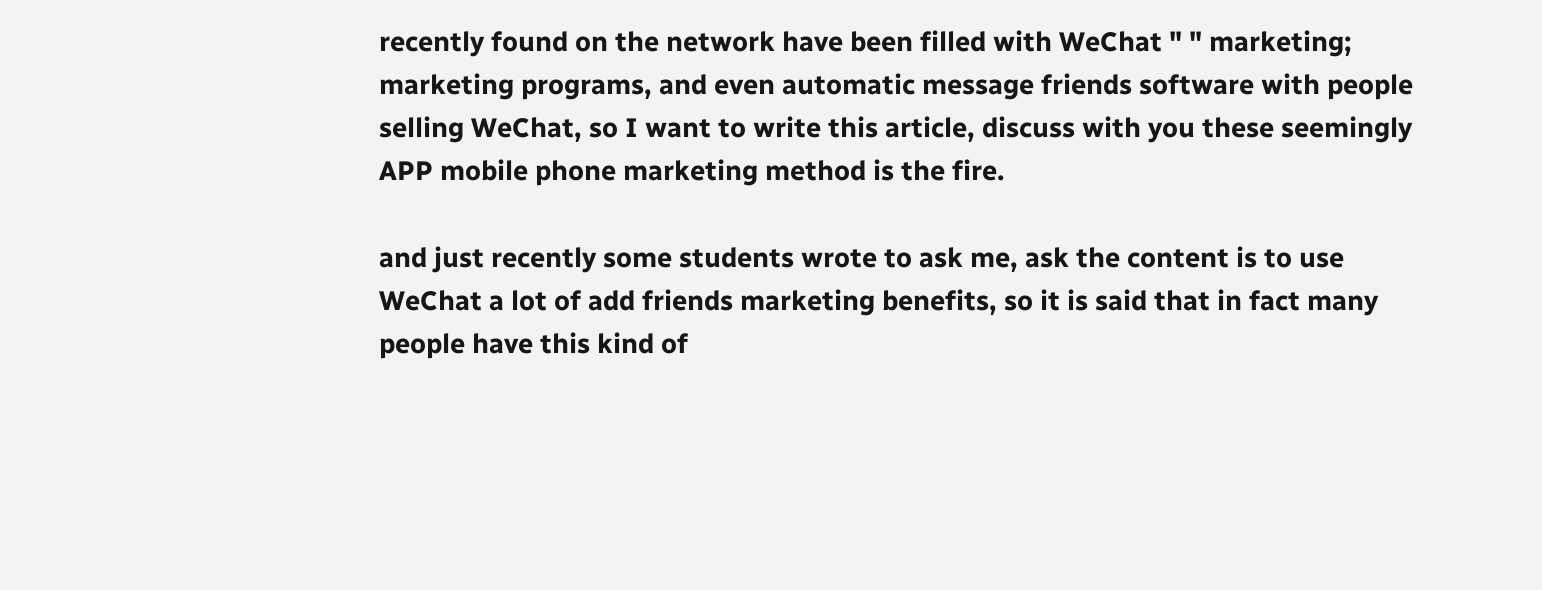recently found on the network have been filled with WeChat " " marketing; marketing programs, and even automatic message friends software with people selling WeChat, so I want to write this article, discuss with you these seemingly APP mobile phone marketing method is the fire.

and just recently some students wrote to ask me, ask the content is to use WeChat a lot of add friends marketing benefits, so it is said that in fact many people have this kind of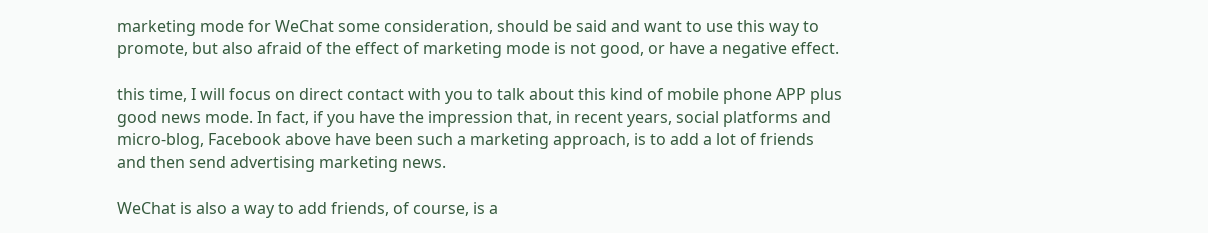marketing mode for WeChat some consideration, should be said and want to use this way to promote, but also afraid of the effect of marketing mode is not good, or have a negative effect.

this time, I will focus on direct contact with you to talk about this kind of mobile phone APP plus good news mode. In fact, if you have the impression that, in recent years, social platforms and micro-blog, Facebook above have been such a marketing approach, is to add a lot of friends and then send advertising marketing news.

WeChat is also a way to add friends, of course, is a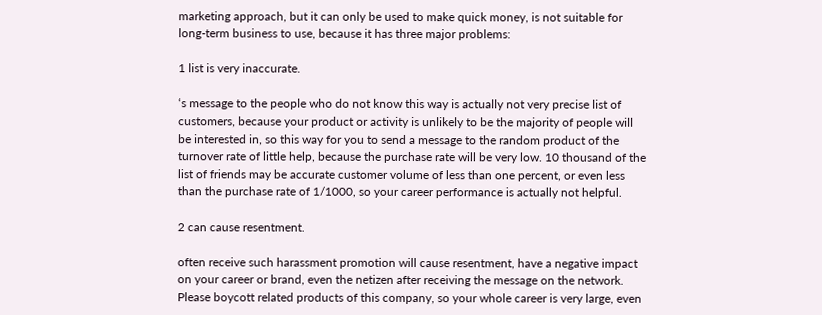marketing approach, but it can only be used to make quick money, is not suitable for long-term business to use, because it has three major problems:

1 list is very inaccurate.

‘s message to the people who do not know this way is actually not very precise list of customers, because your product or activity is unlikely to be the majority of people will be interested in, so this way for you to send a message to the random product of the turnover rate of little help, because the purchase rate will be very low. 10 thousand of the list of friends may be accurate customer volume of less than one percent, or even less than the purchase rate of 1/1000, so your career performance is actually not helpful.

2 can cause resentment.

often receive such harassment promotion will cause resentment, have a negative impact on your career or brand, even the netizen after receiving the message on the network. Please boycott related products of this company, so your whole career is very large, even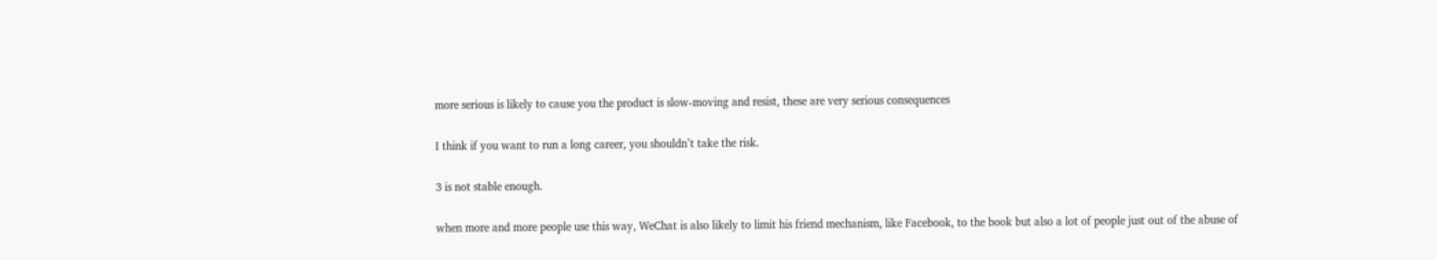more serious is likely to cause you the product is slow-moving and resist, these are very serious consequences

I think if you want to run a long career, you shouldn’t take the risk.

3 is not stable enough.

when more and more people use this way, WeChat is also likely to limit his friend mechanism, like Facebook, to the book but also a lot of people just out of the abuse of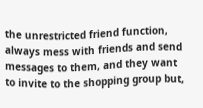the unrestricted friend function, always mess with friends and send messages to them, and they want to invite to the shopping group but,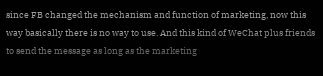since FB changed the mechanism and function of marketing, now this way basically there is no way to use. And this kind of WeChat plus friends to send the message as long as the marketing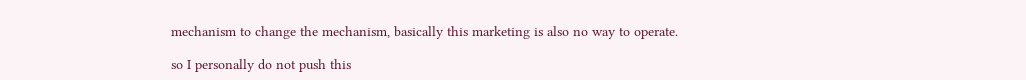mechanism to change the mechanism, basically this marketing is also no way to operate.

so I personally do not push this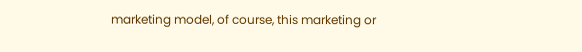marketing model, of course, this marketing or